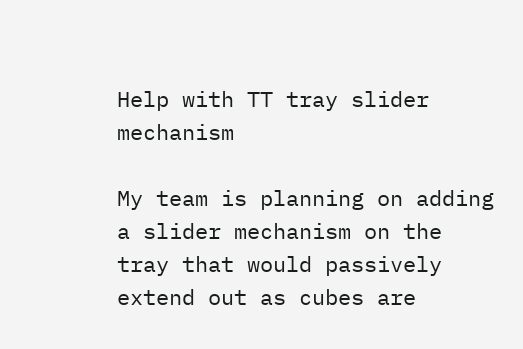Help with TT tray slider mechanism

My team is planning on adding a slider mechanism on the tray that would passively extend out as cubes are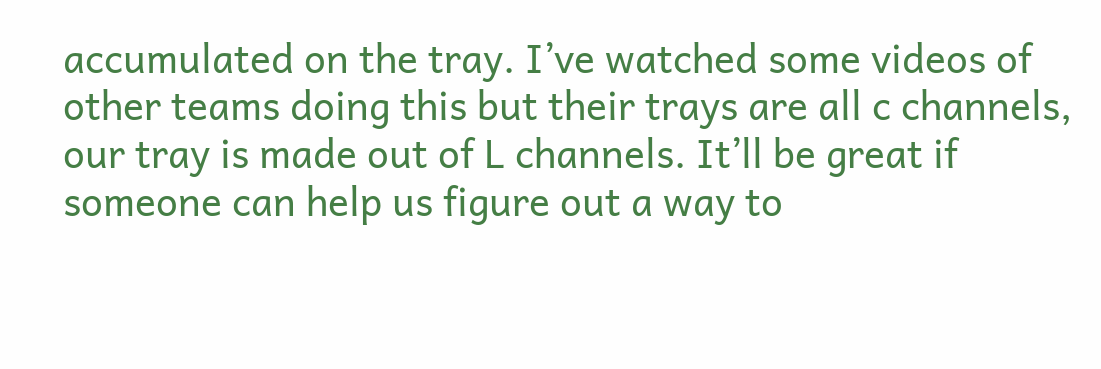accumulated on the tray. I’ve watched some videos of other teams doing this but their trays are all c channels, our tray is made out of L channels. It’ll be great if someone can help us figure out a way to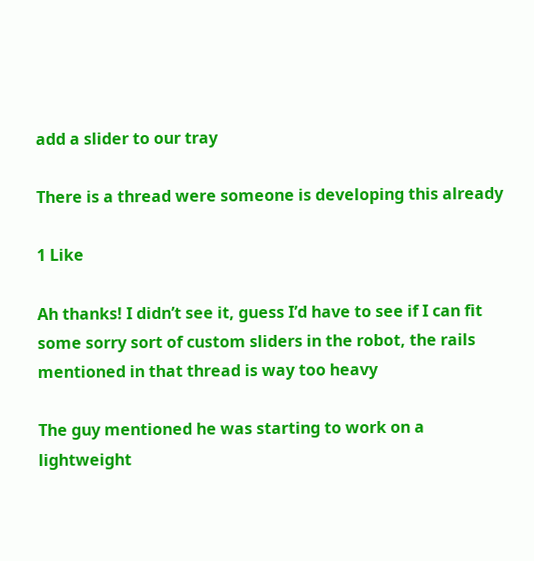add a slider to our tray

There is a thread were someone is developing this already

1 Like

Ah thanks! I didn’t see it, guess I’d have to see if I can fit some sorry sort of custom sliders in the robot, the rails mentioned in that thread is way too heavy

The guy mentioned he was starting to work on a lightweight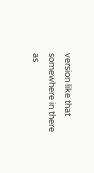version like that somewhere in there as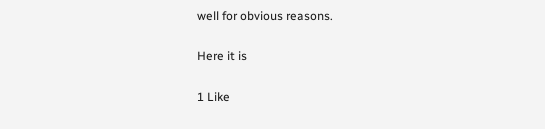well for obvious reasons.

Here it is

1 Like